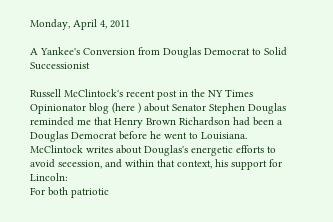Monday, April 4, 2011

A Yankee's Conversion from Douglas Democrat to Solid Successionist

Russell McClintock's recent post in the NY Times Opinionator blog (here ) about Senator Stephen Douglas reminded me that Henry Brown Richardson had been a Douglas Democrat before he went to Louisiana. McClintock writes about Douglas's energetic efforts to avoid secession, and within that context, his support for Lincoln:
For both patriotic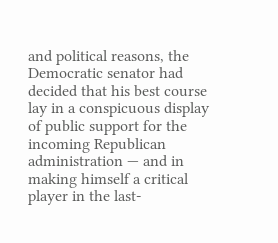and political reasons, the Democratic senator had decided that his best course lay in a conspicuous display of public support for the incoming Republican administration — and in making himself a critical player in the last-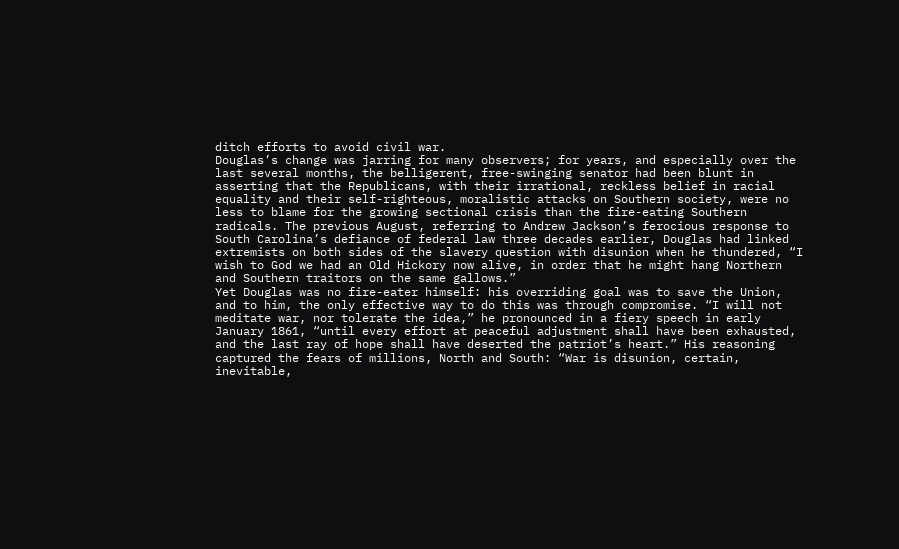ditch efforts to avoid civil war.
Douglas’s change was jarring for many observers; for years, and especially over the last several months, the belligerent, free-swinging senator had been blunt in asserting that the Republicans, with their irrational, reckless belief in racial equality and their self-righteous, moralistic attacks on Southern society, were no less to blame for the growing sectional crisis than the fire-eating Southern radicals. The previous August, referring to Andrew Jackson’s ferocious response to South Carolina’s defiance of federal law three decades earlier, Douglas had linked extremists on both sides of the slavery question with disunion when he thundered, “I wish to God we had an Old Hickory now alive, in order that he might hang Northern and Southern traitors on the same gallows.”
Yet Douglas was no fire-eater himself: his overriding goal was to save the Union, and to him, the only effective way to do this was through compromise. “I will not meditate war, nor tolerate the idea,” he pronounced in a fiery speech in early January 1861, “until every effort at peaceful adjustment shall have been exhausted, and the last ray of hope shall have deserted the patriot’s heart.” His reasoning captured the fears of millions, North and South: “War is disunion, certain, inevitable,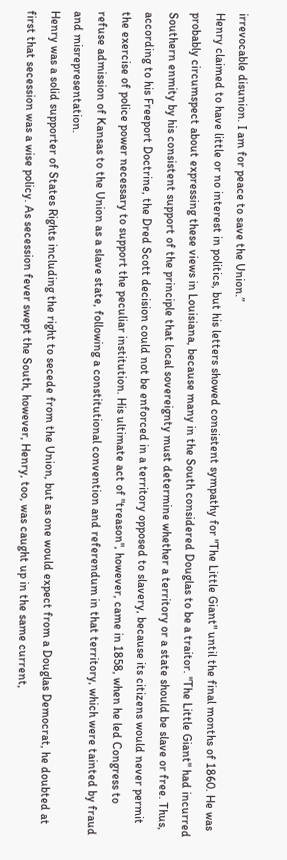irrevocable disunion. I am for peace to save the Union.”
Henry claimed to have little or no interest in politics, but his letters showed consistent sympathy for "The Little Giant" until the final months of 1860. He was probably circumspect about expressing these views in Louisiana, because many in the South considered Douglas to be a traitor. "The Little Giant" had incurred Southern enmity by his consistent support of the principle that local sovereignty must determine whether a territory or a state should be slave or free. Thus, according to his Freeport Doctrine, the Dred Scott decision could not be enforced in a territory opposed to slavery, because its citizens would never permit the exercise of police power necessary to support the peculiar institution. His ultimate act of "treason", however, came in 1858, when he led Congress to refuse admission of Kansas to the Union as a slave state, following a constitutional convention and referendum in that territory, which were tainted by fraud and misrepresentation.
Henry was a solid supporter of States Rights including the right to secede from the Union, but as one would expect from a Douglas Democrat, he doubted at first that secession was a wise policy. As secession fever swept the South, however, Henry, too, was caught up in the same current,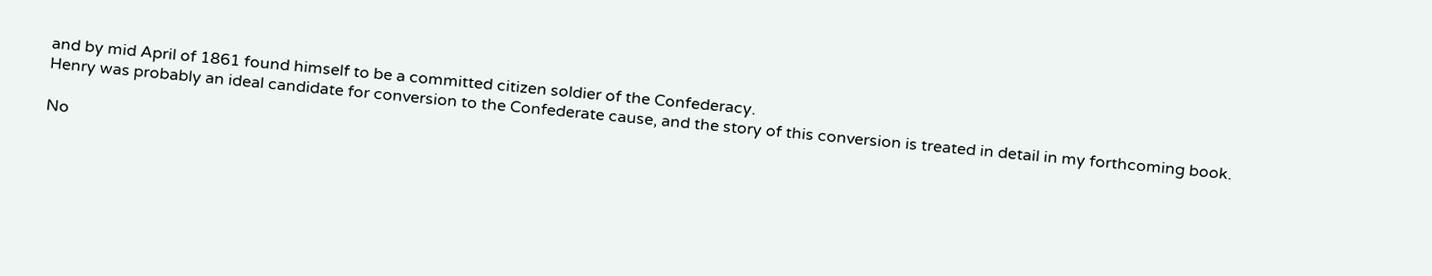and by mid April of 1861 found himself to be a committed citizen soldier of the Confederacy.
Henry was probably an ideal candidate for conversion to the Confederate cause, and the story of this conversion is treated in detail in my forthcoming book.

No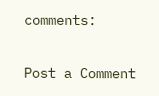comments:

Post a Comment